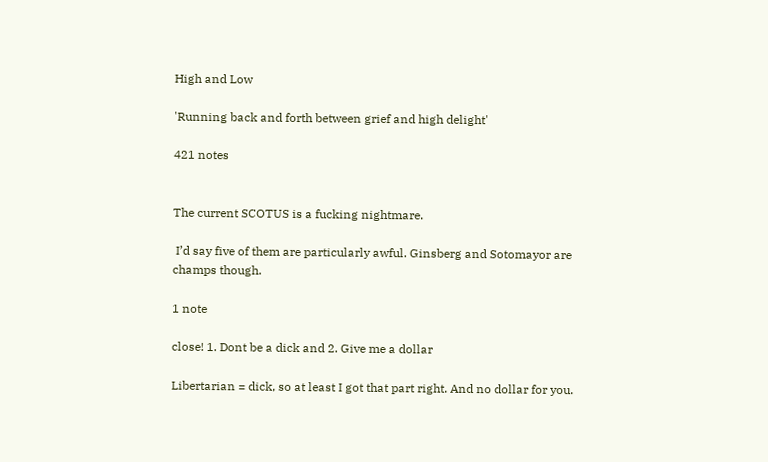High and Low

'Running back and forth between grief and high delight'

421 notes


The current SCOTUS is a fucking nightmare.

 I’d say five of them are particularly awful. Ginsberg and Sotomayor are champs though.

1 note

close! 1. Dont be a dick and 2. Give me a dollar

Libertarian = dick, so at least I got that part right. And no dollar for you.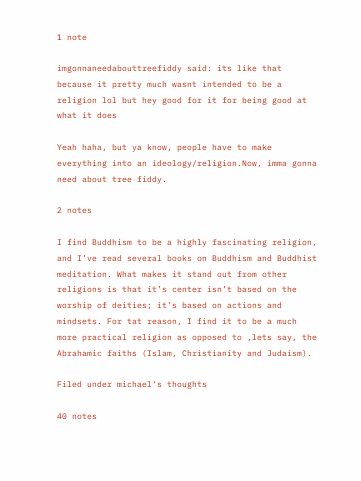1 note

imgonnaneedabouttreefiddy said: its like that because it pretty much wasnt intended to be a religion lol but hey good for it for being good at what it does

Yeah haha, but ya know, people have to make everything into an ideology/religion.Now, imma gonna need about tree fiddy.

2 notes

I find Buddhism to be a highly fascinating religion, and I’ve read several books on Buddhism and Buddhist meditation. What makes it stand out from other religions is that it’s center isn’t based on the worship of deities; it’s based on actions and mindsets. For tat reason, I find it to be a much more practical religion as opposed to ,lets say, the Abrahamic faiths (Islam, Christianity and Judaism).

Filed under michael's thoughts

40 notes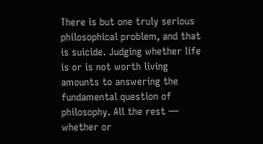There is but one truly serious philosophical problem, and that is suicide. Judging whether life is or is not worth living amounts to answering the fundamental question of philosophy. All the rest — whether or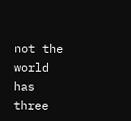not the world has three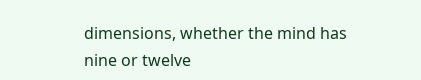dimensions, whether the mind has nine or twelve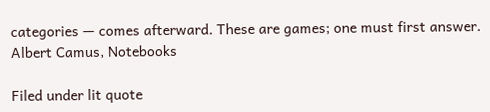categories — comes afterward. These are games; one must first answer.
Albert Camus, Notebooks

Filed under lit quote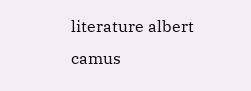literature albert camus